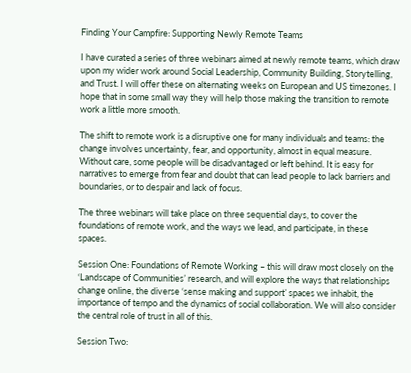Finding Your Campfire: Supporting Newly Remote Teams

I have curated a series of three webinars aimed at newly remote teams, which draw upon my wider work around Social Leadership, Community Building, Storytelling, and Trust. I will offer these on alternating weeks on European and US timezones. I hope that in some small way they will help those making the transition to remote work a little more smooth.

The shift to remote work is a disruptive one for many individuals and teams: the change involves uncertainty, fear, and opportunity, almost in equal measure. Without care, some people will be disadvantaged or left behind. It is easy for narratives to emerge from fear and doubt that can lead people to lack barriers and boundaries, or to despair and lack of focus.

The three webinars will take place on three sequential days, to cover the foundations of remote work, and the ways we lead, and participate, in these spaces.

Session One: Foundations of Remote Working – this will draw most closely on the ‘Landscape of Communities’ research, and will explore the ways that relationships change online, the diverse ‘sense making and support’ spaces we inhabit, the importance of tempo and the dynamics of social collaboration. We will also consider the central role of trust in all of this.

Session Two: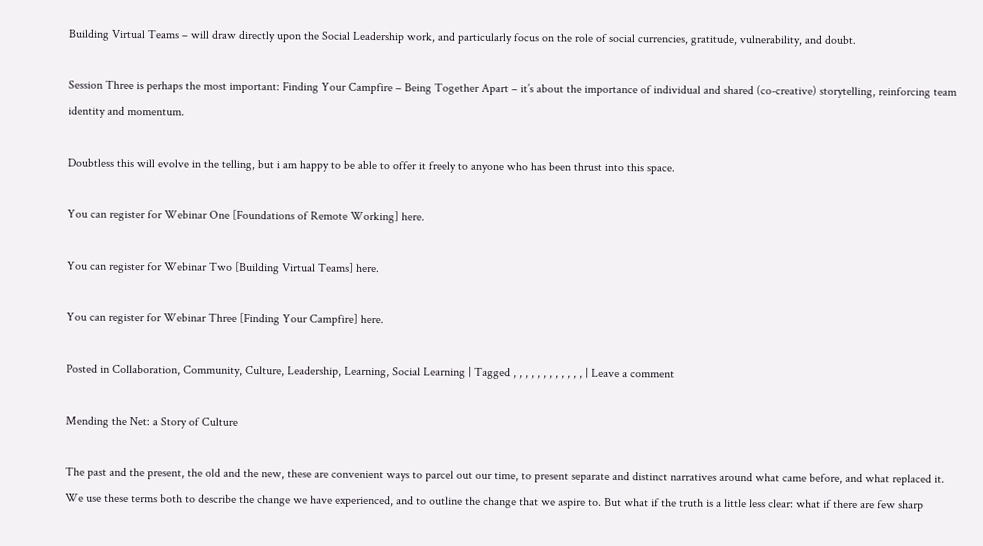Building Virtual Teams – will draw directly upon the Social Leadership work, and particularly focus on the role of social currencies, gratitude, vulnerability, and doubt.

Session Three is perhaps the most important: Finding Your Campfire – Being Together Apart – it’s about the importance of individual and shared (co-creative) storytelling, reinforcing team identity and momentum.

Doubtless this will evolve in the telling, but i am happy to be able to offer it freely to anyone who has been thrust into this space.

You can register for Webinar One [Foundations of Remote Working] here.

You can register for Webinar Two [Building Virtual Teams] here.

You can register for Webinar Three [Finding Your Campfire] here.

Posted in Collaboration, Community, Culture, Leadership, Learning, Social Learning | Tagged , , , , , , , , , , , , | Leave a comment

Mending the Net: a Story of Culture

The past and the present, the old and the new, these are convenient ways to parcel out our time, to present separate and distinct narratives around what came before, and what replaced it. We use these terms both to describe the change we have experienced, and to outline the change that we aspire to. But what if the truth is a little less clear: what if there are few sharp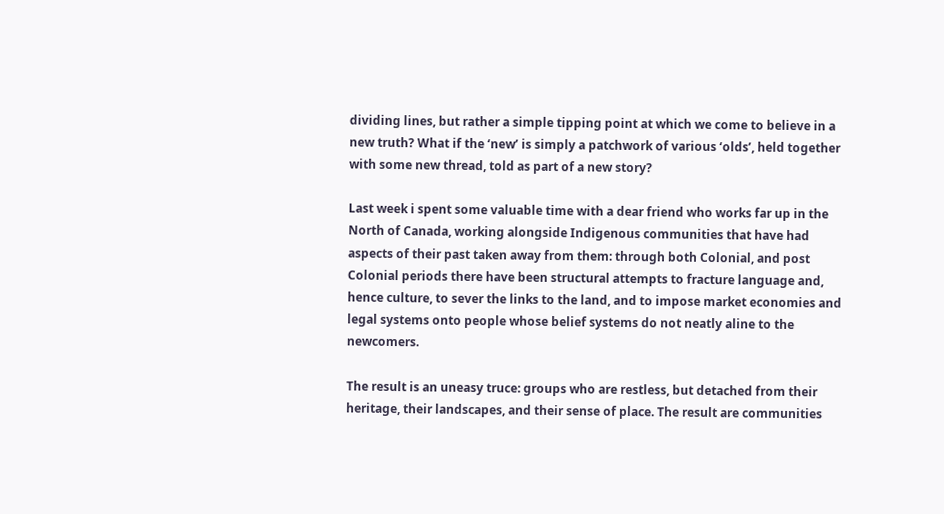dividing lines, but rather a simple tipping point at which we come to believe in a new truth? What if the ‘new’ is simply a patchwork of various ‘olds’, held together with some new thread, told as part of a new story?

Last week i spent some valuable time with a dear friend who works far up in the North of Canada, working alongside Indigenous communities that have had aspects of their past taken away from them: through both Colonial, and post Colonial periods there have been structural attempts to fracture language and, hence culture, to sever the links to the land, and to impose market economies and legal systems onto people whose belief systems do not neatly aline to the newcomers.

The result is an uneasy truce: groups who are restless, but detached from their heritage, their landscapes, and their sense of place. The result are communities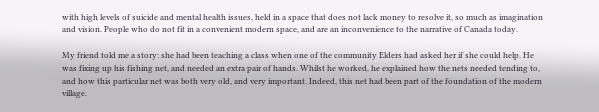with high levels of suicide and mental health issues, held in a space that does not lack money to resolve it, so much as imagination and vision. People who do not fit in a convenient modern space, and are an inconvenience to the narrative of Canada today.

My friend told me a story: she had been teaching a class when one of the community Elders had asked her if she could help. He was fixing up his fishing net, and needed an extra pair of hands. Whilst he worked, he explained how the nets needed tending to, and how this particular net was both very old, and very important. Indeed, this net had been part of the foundation of the modern village.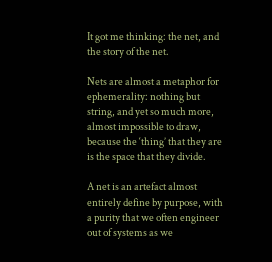It got me thinking: the net, and the story of the net.

Nets are almost a metaphor for ephemerality: nothing but string, and yet so much more, almost impossible to draw, because the ‘thing’ that they are is the space that they divide.

A net is an artefact almost entirely define by purpose, with a purity that we often engineer out of systems as we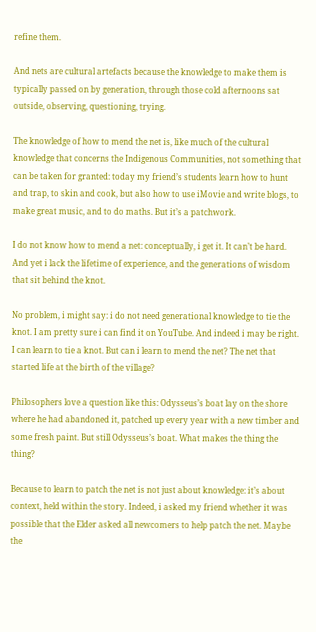refine them.

And nets are cultural artefacts because the knowledge to make them is typically passed on by generation, through those cold afternoons sat outside, observing, questioning, trying.

The knowledge of how to mend the net is, like much of the cultural knowledge that concerns the Indigenous Communities, not something that can be taken for granted: today my friend’s students learn how to hunt and trap, to skin and cook, but also how to use iMovie and write blogs, to make great music, and to do maths. But it’s a patchwork.

I do not know how to mend a net: conceptually, i get it. It can’t be hard. And yet i lack the lifetime of experience, and the generations of wisdom that sit behind the knot.

No problem, i might say: i do not need generational knowledge to tie the knot. I am pretty sure i can find it on YouTube. And indeed i may be right. I can learn to tie a knot. But can i learn to mend the net? The net that started life at the birth of the village?

Philosophers love a question like this: Odysseus’s boat lay on the shore where he had abandoned it, patched up every year with a new timber and some fresh paint. But still Odysseus’s boat. What makes the thing the thing?

Because to learn to patch the net is not just about knowledge: it’s about context, held within the story. Indeed, i asked my friend whether it was possible that the Elder asked all newcomers to help patch the net. Maybe the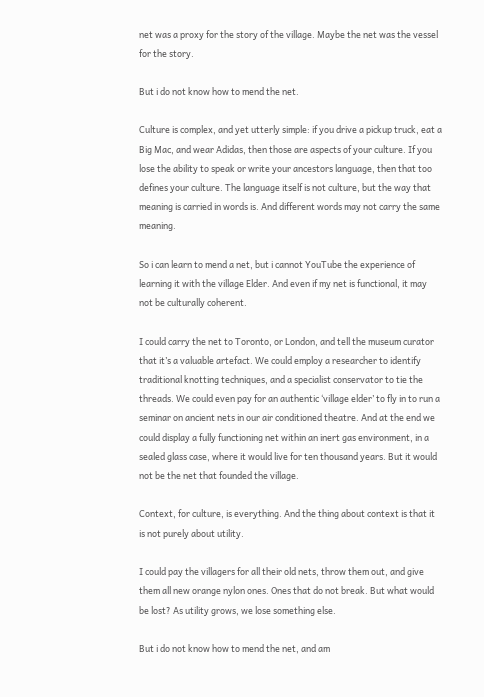net was a proxy for the story of the village. Maybe the net was the vessel for the story.

But i do not know how to mend the net.

Culture is complex, and yet utterly simple: if you drive a pickup truck, eat a Big Mac, and wear Adidas, then those are aspects of your culture. If you lose the ability to speak or write your ancestors language, then that too defines your culture. The language itself is not culture, but the way that meaning is carried in words is. And different words may not carry the same meaning.

So i can learn to mend a net, but i cannot YouTube the experience of learning it with the village Elder. And even if my net is functional, it may not be culturally coherent.

I could carry the net to Toronto, or London, and tell the museum curator that it’s a valuable artefact. We could employ a researcher to identify traditional knotting techniques, and a specialist conservator to tie the threads. We could even pay for an authentic ‘village elder’ to fly in to run a seminar on ancient nets in our air conditioned theatre. And at the end we could display a fully functioning net within an inert gas environment, in a sealed glass case, where it would live for ten thousand years. But it would not be the net that founded the village.

Context, for culture, is everything. And the thing about context is that it is not purely about utility.

I could pay the villagers for all their old nets, throw them out, and give them all new orange nylon ones. Ones that do not break. But what would be lost? As utility grows, we lose something else.

But i do not know how to mend the net, and am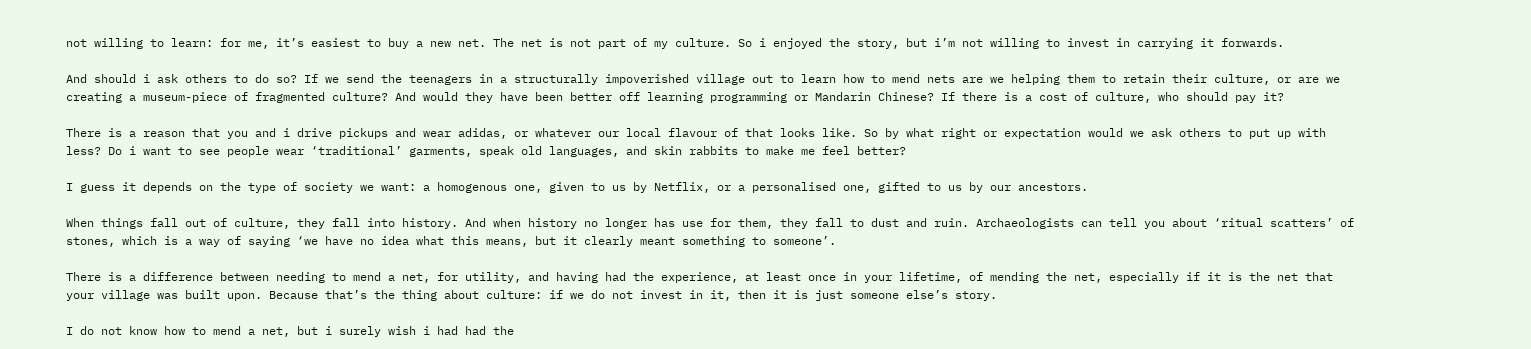not willing to learn: for me, it’s easiest to buy a new net. The net is not part of my culture. So i enjoyed the story, but i’m not willing to invest in carrying it forwards.

And should i ask others to do so? If we send the teenagers in a structurally impoverished village out to learn how to mend nets are we helping them to retain their culture, or are we creating a museum-piece of fragmented culture? And would they have been better off learning programming or Mandarin Chinese? If there is a cost of culture, who should pay it?

There is a reason that you and i drive pickups and wear adidas, or whatever our local flavour of that looks like. So by what right or expectation would we ask others to put up with less? Do i want to see people wear ‘traditional’ garments, speak old languages, and skin rabbits to make me feel better?

I guess it depends on the type of society we want: a homogenous one, given to us by Netflix, or a personalised one, gifted to us by our ancestors.

When things fall out of culture, they fall into history. And when history no longer has use for them, they fall to dust and ruin. Archaeologists can tell you about ‘ritual scatters’ of stones, which is a way of saying ‘we have no idea what this means, but it clearly meant something to someone’.

There is a difference between needing to mend a net, for utility, and having had the experience, at least once in your lifetime, of mending the net, especially if it is the net that your village was built upon. Because that’s the thing about culture: if we do not invest in it, then it is just someone else’s story.

I do not know how to mend a net, but i surely wish i had had the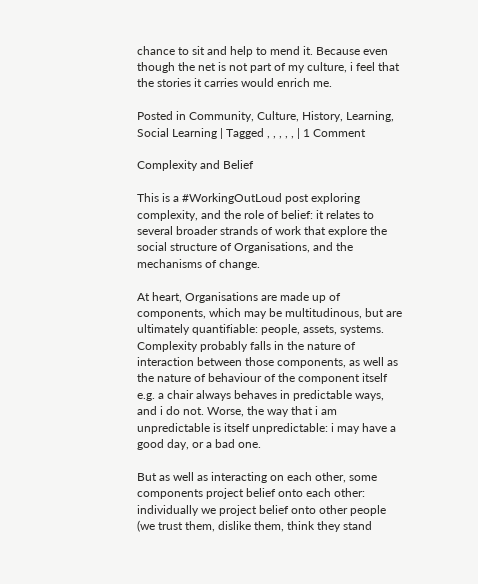chance to sit and help to mend it. Because even though the net is not part of my culture, i feel that the stories it carries would enrich me.

Posted in Community, Culture, History, Learning, Social Learning | Tagged , , , , , | 1 Comment

Complexity and Belief

This is a #WorkingOutLoud post exploring complexity, and the role of belief: it relates to several broader strands of work that explore the social structure of Organisations, and the mechanisms of change.

At heart, Organisations are made up of components, which may be multitudinous, but are ultimately quantifiable: people, assets, systems. Complexity probably falls in the nature of interaction between those components, as well as the nature of behaviour of the component itself e.g. a chair always behaves in predictable ways, and i do not. Worse, the way that i am unpredictable is itself unpredictable: i may have a good day, or a bad one.

But as well as interacting on each other, some components project belief onto each other: individually we project belief onto other people (we trust them, dislike them, think they stand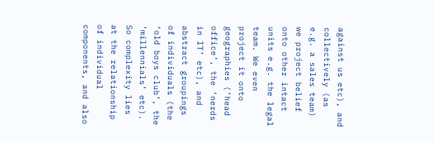against us etc), and collectively (as e.g. a sales team) we project belief onto other intact units e.g. the legal team. We even project it onto geographies (‘head office’, the ‘nerds in IT’ etc), and abstract groupings of individuals (the ‘old boys club’, the ‘millennials’ etc). So complexity lies at the relationship of individual components, and also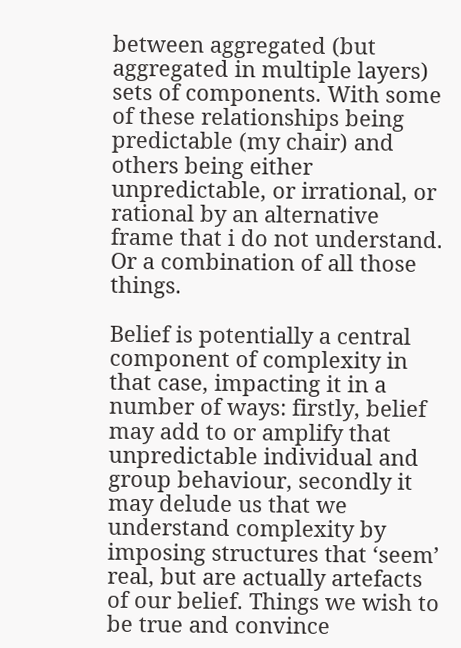between aggregated (but aggregated in multiple layers) sets of components. With some of these relationships being predictable (my chair) and others being either unpredictable, or irrational, or rational by an alternative frame that i do not understand. Or a combination of all those things.

Belief is potentially a central component of complexity in that case, impacting it in a number of ways: firstly, belief may add to or amplify that unpredictable individual and group behaviour, secondly it may delude us that we understand complexity by imposing structures that ‘seem’ real, but are actually artefacts of our belief. Things we wish to be true and convince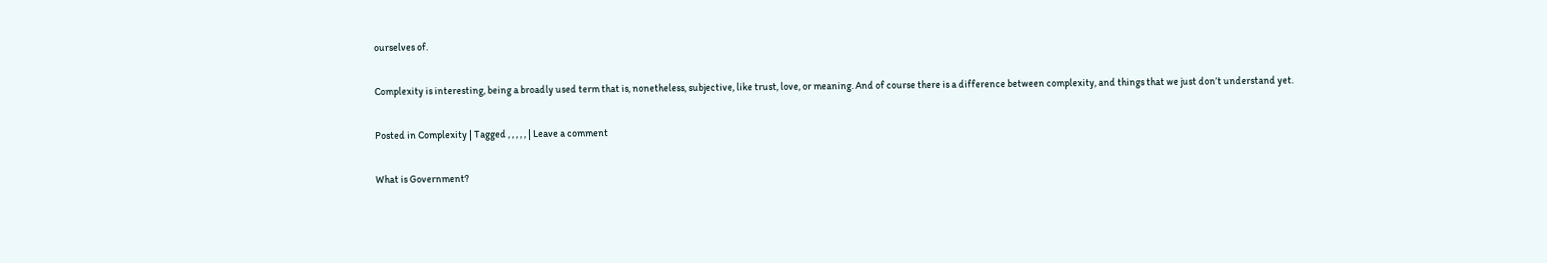ourselves of.

Complexity is interesting, being a broadly used term that is, nonetheless, subjective, like trust, love, or meaning. And of course there is a difference between complexity, and things that we just don’t understand yet.

Posted in Complexity | Tagged , , , , , | Leave a comment

What is Government?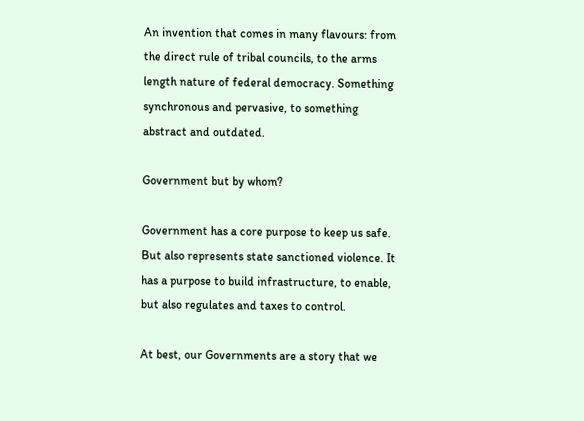An invention that comes in many flavours: from the direct rule of tribal councils, to the arms length nature of federal democracy. Something synchronous and pervasive, to something abstract and outdated.

Government but by whom?

Government has a core purpose to keep us safe. But also represents state sanctioned violence. It has a purpose to build infrastructure, to enable, but also regulates and taxes to control.

At best, our Governments are a story that we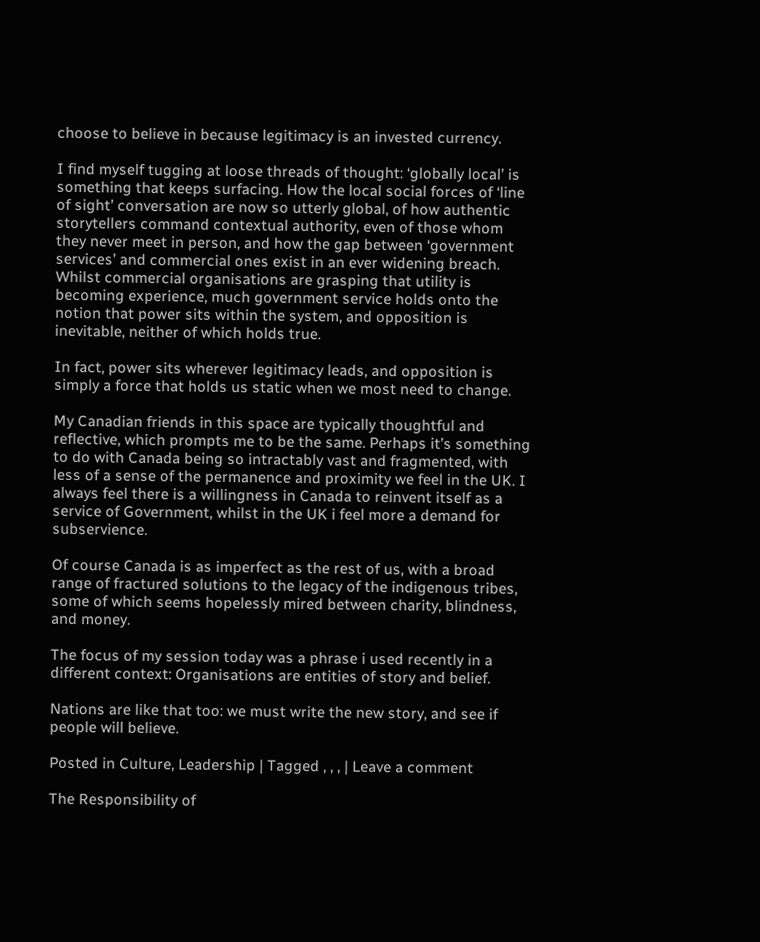choose to believe in because legitimacy is an invested currency.

I find myself tugging at loose threads of thought: ‘globally local’ is something that keeps surfacing. How the local social forces of ‘line of sight’ conversation are now so utterly global, of how authentic storytellers command contextual authority, even of those whom they never meet in person, and how the gap between ‘government services’ and commercial ones exist in an ever widening breach. Whilst commercial organisations are grasping that utility is becoming experience, much government service holds onto the notion that power sits within the system, and opposition is inevitable, neither of which holds true.

In fact, power sits wherever legitimacy leads, and opposition is simply a force that holds us static when we most need to change.

My Canadian friends in this space are typically thoughtful and reflective, which prompts me to be the same. Perhaps it’s something to do with Canada being so intractably vast and fragmented, with less of a sense of the permanence and proximity we feel in the UK. I always feel there is a willingness in Canada to reinvent itself as a service of Government, whilst in the UK i feel more a demand for subservience.

Of course Canada is as imperfect as the rest of us, with a broad range of fractured solutions to the legacy of the indigenous tribes, some of which seems hopelessly mired between charity, blindness, and money.

The focus of my session today was a phrase i used recently in a different context: Organisations are entities of story and belief.

Nations are like that too: we must write the new story, and see if people will believe.

Posted in Culture, Leadership | Tagged , , , | Leave a comment

The Responsibility of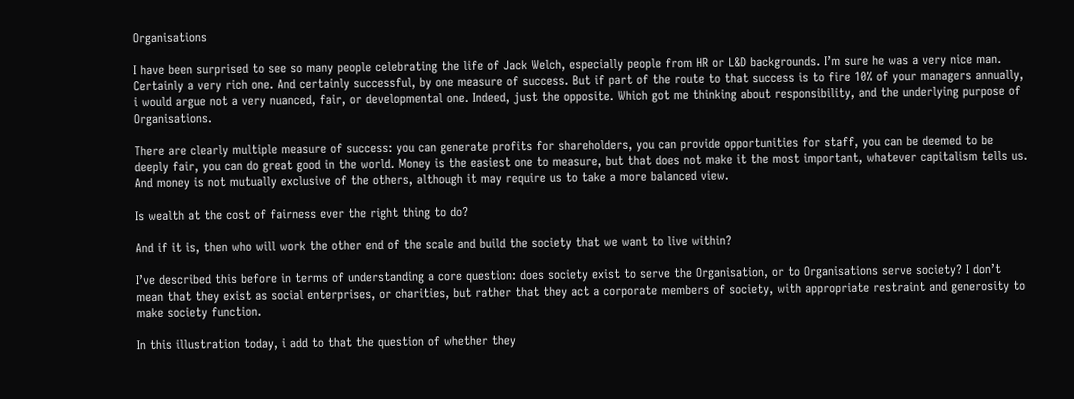Organisations

I have been surprised to see so many people celebrating the life of Jack Welch, especially people from HR or L&D backgrounds. I’m sure he was a very nice man. Certainly a very rich one. And certainly successful, by one measure of success. But if part of the route to that success is to fire 10% of your managers annually, i would argue not a very nuanced, fair, or developmental one. Indeed, just the opposite. Which got me thinking about responsibility, and the underlying purpose of Organisations.

There are clearly multiple measure of success: you can generate profits for shareholders, you can provide opportunities for staff, you can be deemed to be deeply fair, you can do great good in the world. Money is the easiest one to measure, but that does not make it the most important, whatever capitalism tells us. And money is not mutually exclusive of the others, although it may require us to take a more balanced view.

Is wealth at the cost of fairness ever the right thing to do?

And if it is, then who will work the other end of the scale and build the society that we want to live within?

I’ve described this before in terms of understanding a core question: does society exist to serve the Organisation, or to Organisations serve society? I don’t mean that they exist as social enterprises, or charities, but rather that they act a corporate members of society, with appropriate restraint and generosity to make society function.

In this illustration today, i add to that the question of whether they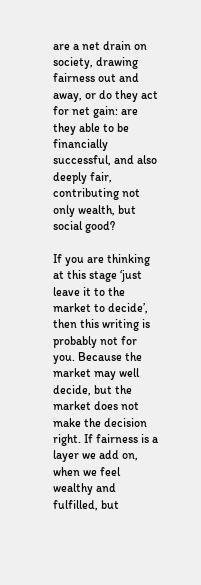are a net drain on society, drawing fairness out and away, or do they act for net gain: are they able to be financially successful, and also deeply fair, contributing not only wealth, but social good?

If you are thinking at this stage ‘just leave it to the market to decide’, then this writing is probably not for you. Because the market may well decide, but the market does not make the decision right. If fairness is a layer we add on, when we feel wealthy and fulfilled, but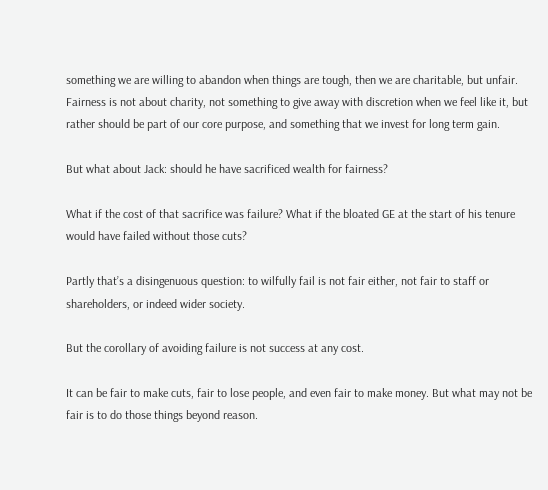something we are willing to abandon when things are tough, then we are charitable, but unfair. Fairness is not about charity, not something to give away with discretion when we feel like it, but rather should be part of our core purpose, and something that we invest for long term gain.

But what about Jack: should he have sacrificed wealth for fairness?

What if the cost of that sacrifice was failure? What if the bloated GE at the start of his tenure would have failed without those cuts?

Partly that’s a disingenuous question: to wilfully fail is not fair either, not fair to staff or shareholders, or indeed wider society.

But the corollary of avoiding failure is not success at any cost.

It can be fair to make cuts, fair to lose people, and even fair to make money. But what may not be fair is to do those things beyond reason.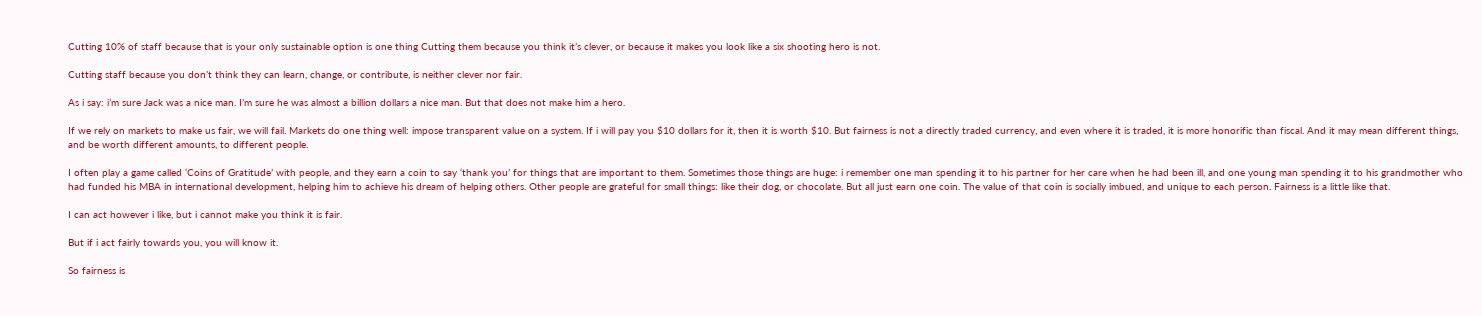Cutting 10% of staff because that is your only sustainable option is one thing Cutting them because you think it’s clever, or because it makes you look like a six shooting hero is not.

Cutting staff because you don’t think they can learn, change, or contribute, is neither clever nor fair.

As i say: i’m sure Jack was a nice man. I’m sure he was almost a billion dollars a nice man. But that does not make him a hero.

If we rely on markets to make us fair, we will fail. Markets do one thing well: impose transparent value on a system. If i will pay you $10 dollars for it, then it is worth $10. But fairness is not a directly traded currency, and even where it is traded, it is more honorific than fiscal. And it may mean different things, and be worth different amounts, to different people.

I often play a game called ‘Coins of Gratitude’ with people, and they earn a coin to say ‘thank you’ for things that are important to them. Sometimes those things are huge: i remember one man spending it to his partner for her care when he had been ill, and one young man spending it to his grandmother who had funded his MBA in international development, helping him to achieve his dream of helping others. Other people are grateful for small things: like their dog, or chocolate. But all just earn one coin. The value of that coin is socially imbued, and unique to each person. Fairness is a little like that.

I can act however i like, but i cannot make you think it is fair.

But if i act fairly towards you, you will know it.

So fairness is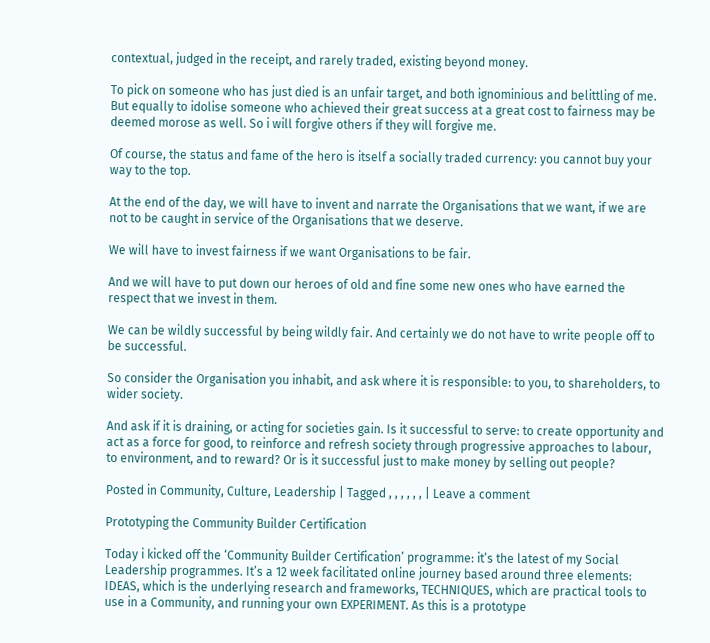contextual, judged in the receipt, and rarely traded, existing beyond money.

To pick on someone who has just died is an unfair target, and both ignominious and belittling of me. But equally to idolise someone who achieved their great success at a great cost to fairness may be deemed morose as well. So i will forgive others if they will forgive me.

Of course, the status and fame of the hero is itself a socially traded currency: you cannot buy your way to the top.

At the end of the day, we will have to invent and narrate the Organisations that we want, if we are not to be caught in service of the Organisations that we deserve.

We will have to invest fairness if we want Organisations to be fair.

And we will have to put down our heroes of old and fine some new ones who have earned the respect that we invest in them.

We can be wildly successful by being wildly fair. And certainly we do not have to write people off to be successful.

So consider the Organisation you inhabit, and ask where it is responsible: to you, to shareholders, to wider society.

And ask if it is draining, or acting for societies gain. Is it successful to serve: to create opportunity and act as a force for good, to reinforce and refresh society through progressive approaches to labour, to environment, and to reward? Or is it successful just to make money by selling out people?

Posted in Community, Culture, Leadership | Tagged , , , , , , | Leave a comment

Prototyping the Community Builder Certification

Today i kicked off the ‘Community Builder Certification’ programme: it’s the latest of my Social Leadership programmes. It’s a 12 week facilitated online journey based around three elements: IDEAS, which is the underlying research and frameworks, TECHNIQUES, which are practical tools to use in a Community, and running your own EXPERIMENT. As this is a prototype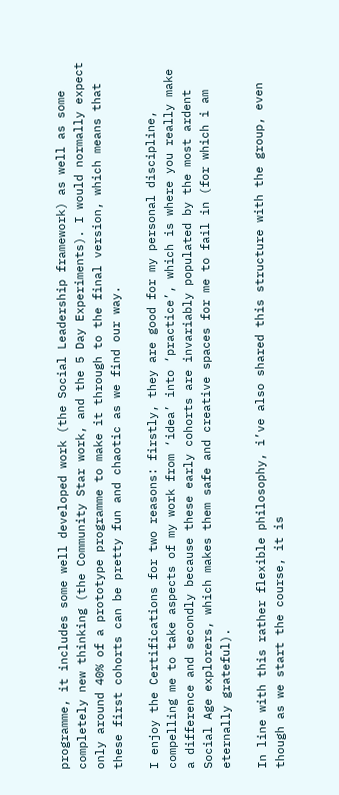programme, it includes some well developed work (the Social Leadership framework) as well as some completely new thinking (the Community Star work, and the 5 Day Experiments). I would normally expect only around 40% of a prototype programme to make it through to the final version, which means that these first cohorts can be pretty fun and chaotic as we find our way.

I enjoy the Certifications for two reasons: firstly, they are good for my personal discipline, compelling me to take aspects of my work from ‘idea’ into ‘practice’, which is where you really make a difference and secondly because these early cohorts are invariably populated by the most ardent Social Age explorers, which makes them safe and creative spaces for me to fail in (for which i am eternally grateful).

In line with this rather flexible philosophy, i’ve also shared this structure with the group, even though as we start the course, it is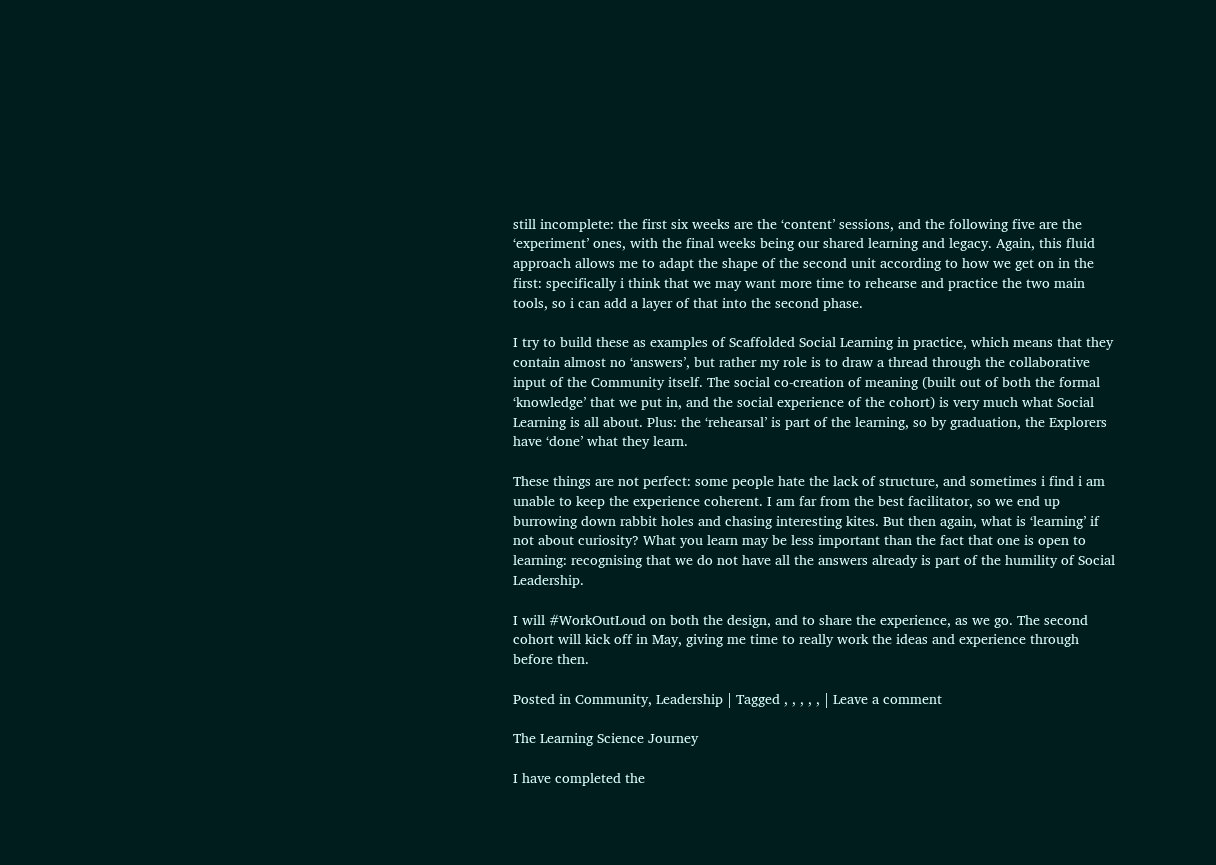still incomplete: the first six weeks are the ‘content’ sessions, and the following five are the ‘experiment’ ones, with the final weeks being our shared learning and legacy. Again, this fluid approach allows me to adapt the shape of the second unit according to how we get on in the first: specifically i think that we may want more time to rehearse and practice the two main tools, so i can add a layer of that into the second phase.

I try to build these as examples of Scaffolded Social Learning in practice, which means that they contain almost no ‘answers’, but rather my role is to draw a thread through the collaborative input of the Community itself. The social co-creation of meaning (built out of both the formal ‘knowledge’ that we put in, and the social experience of the cohort) is very much what Social Learning is all about. Plus: the ‘rehearsal’ is part of the learning, so by graduation, the Explorers have ‘done’ what they learn.

These things are not perfect: some people hate the lack of structure, and sometimes i find i am unable to keep the experience coherent. I am far from the best facilitator, so we end up burrowing down rabbit holes and chasing interesting kites. But then again, what is ‘learning’ if not about curiosity? What you learn may be less important than the fact that one is open to learning: recognising that we do not have all the answers already is part of the humility of Social Leadership.

I will #WorkOutLoud on both the design, and to share the experience, as we go. The second cohort will kick off in May, giving me time to really work the ideas and experience through before then.

Posted in Community, Leadership | Tagged , , , , , | Leave a comment

The Learning Science Journey

I have completed the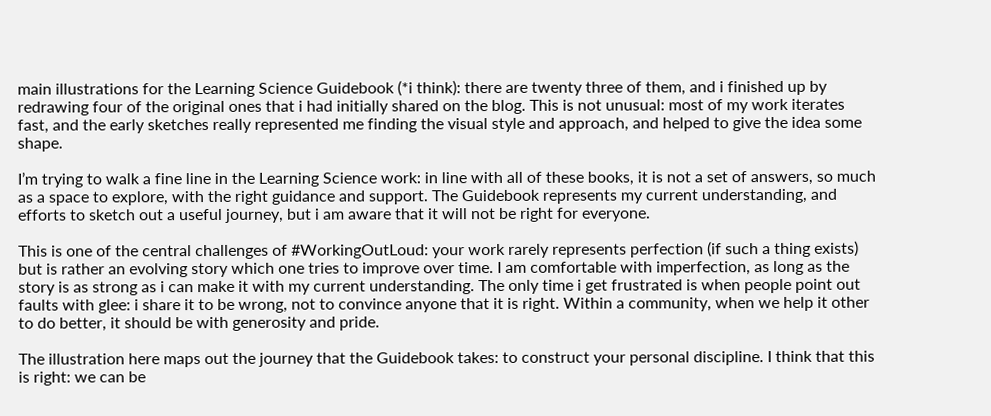main illustrations for the Learning Science Guidebook (*i think): there are twenty three of them, and i finished up by redrawing four of the original ones that i had initially shared on the blog. This is not unusual: most of my work iterates fast, and the early sketches really represented me finding the visual style and approach, and helped to give the idea some shape.

I’m trying to walk a fine line in the Learning Science work: in line with all of these books, it is not a set of answers, so much as a space to explore, with the right guidance and support. The Guidebook represents my current understanding, and efforts to sketch out a useful journey, but i am aware that it will not be right for everyone.

This is one of the central challenges of #WorkingOutLoud: your work rarely represents perfection (if such a thing exists) but is rather an evolving story which one tries to improve over time. I am comfortable with imperfection, as long as the story is as strong as i can make it with my current understanding. The only time i get frustrated is when people point out faults with glee: i share it to be wrong, not to convince anyone that it is right. Within a community, when we help it other to do better, it should be with generosity and pride.

The illustration here maps out the journey that the Guidebook takes: to construct your personal discipline. I think that this is right: we can be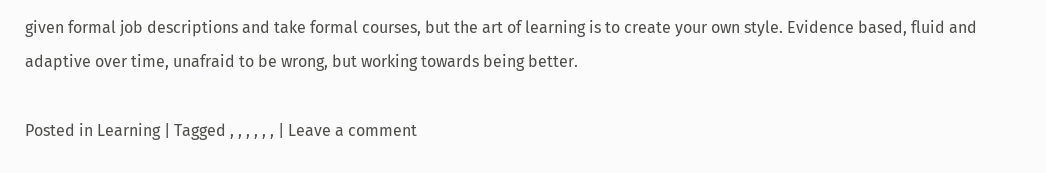given formal job descriptions and take formal courses, but the art of learning is to create your own style. Evidence based, fluid and adaptive over time, unafraid to be wrong, but working towards being better.

Posted in Learning | Tagged , , , , , , | Leave a comment